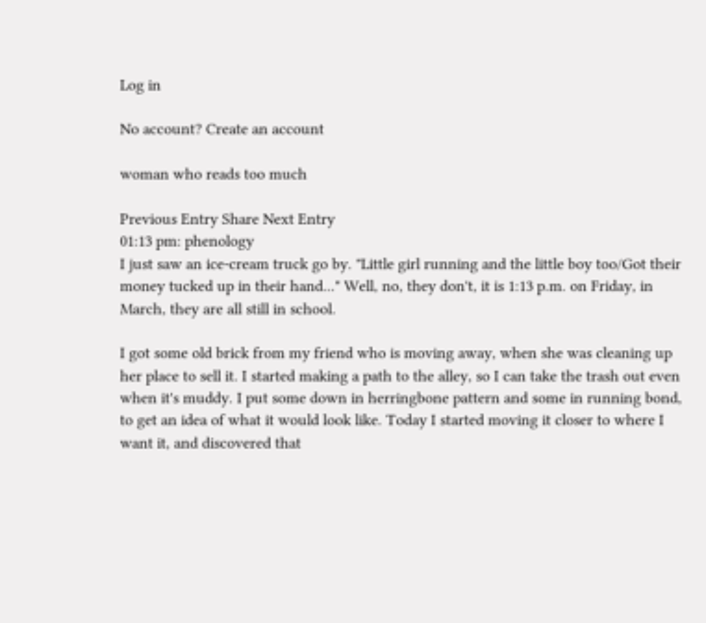Log in

No account? Create an account

woman who reads too much

Previous Entry Share Next Entry
01:13 pm: phenology
I just saw an ice-cream truck go by. "Little girl running and the little boy too/Got their money tucked up in their hand..." Well, no, they don't, it is 1:13 p.m. on Friday, in March, they are all still in school.

I got some old brick from my friend who is moving away, when she was cleaning up her place to sell it. I started making a path to the alley, so I can take the trash out even when it's muddy. I put some down in herringbone pattern and some in running bond, to get an idea of what it would look like. Today I started moving it closer to where I want it, and discovered that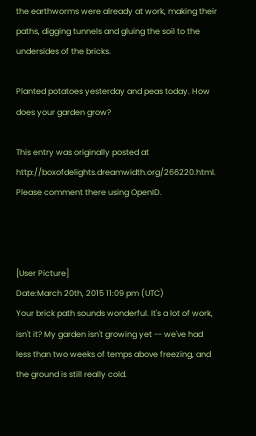the earthworms were already at work, making their paths, digging tunnels and gluing the soil to the undersides of the bricks.

Planted potatoes yesterday and peas today. How does your garden grow?

This entry was originally posted at http://boxofdelights.dreamwidth.org/266220.html. Please comment there using OpenID.



[User Picture]
Date:March 20th, 2015 11:09 pm (UTC)
Your brick path sounds wonderful. It's a lot of work, isn't it? My garden isn't growing yet -- we've had less than two weeks of temps above freezing, and the ground is still really cold.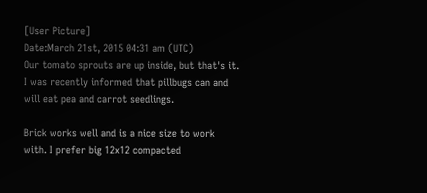[User Picture]
Date:March 21st, 2015 04:31 am (UTC)
Our tomato sprouts are up inside, but that's it. I was recently informed that pillbugs can and will eat pea and carrot seedlings.

Brick works well and is a nice size to work with. I prefer big 12x12 compacted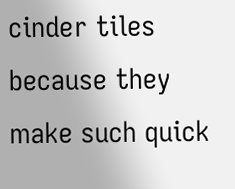cinder tiles because they make such quick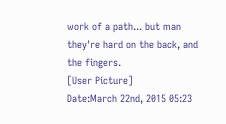work of a path... but man they're hard on the back, and the fingers.
[User Picture]
Date:March 22nd, 2015 05:23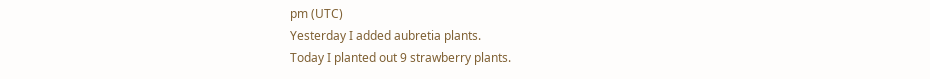pm (UTC)
Yesterday I added aubretia plants.
Today I planted out 9 strawberry plants.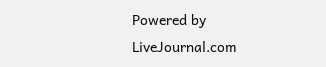Powered by LiveJournal.com